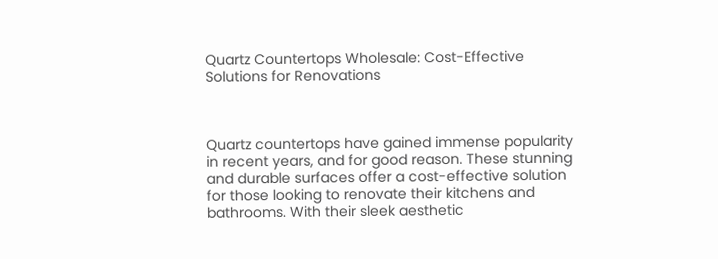Quartz Countertops Wholesale: Cost-Effective Solutions for Renovations



Quartz countertops have gained immense popularity in recent years, and for good reason. These stunning and durable surfaces offer a cost-effective solution for those looking to renovate their kitchens and bathrooms. With their sleek aesthetic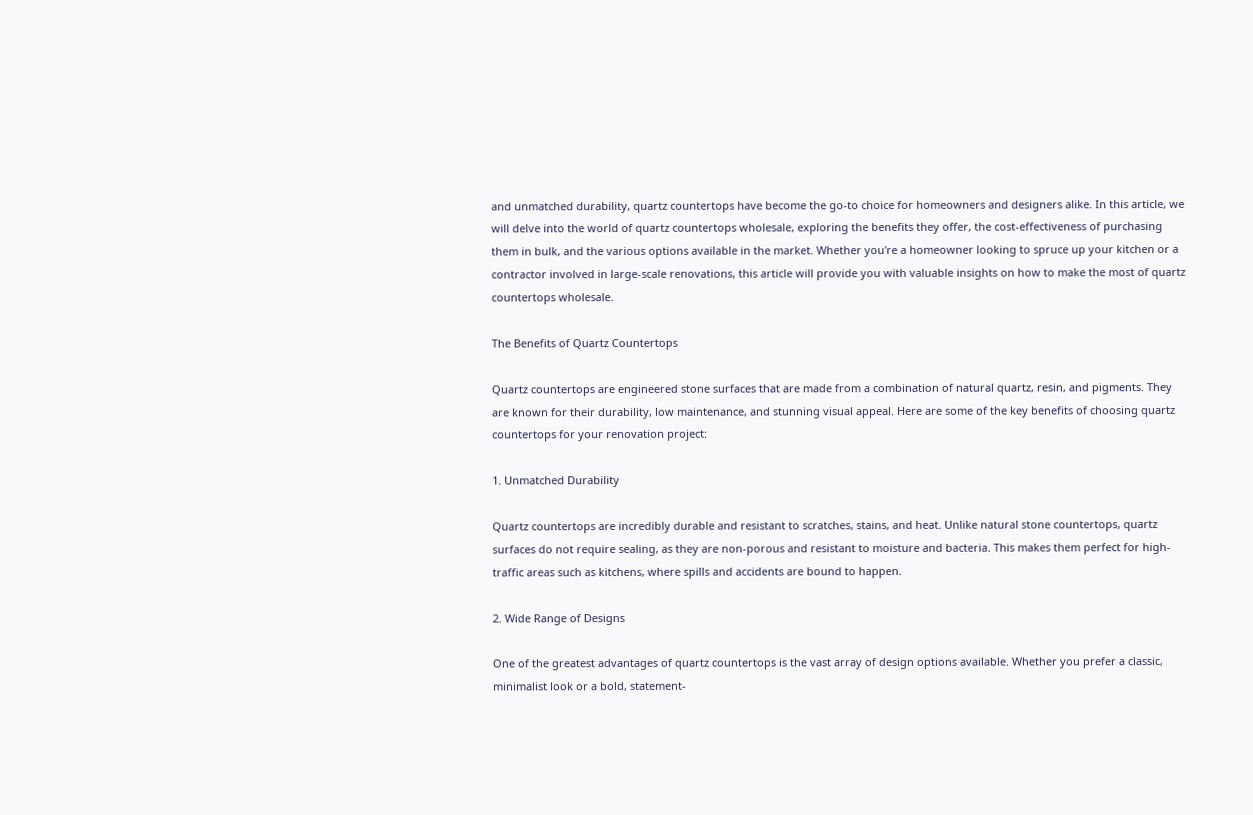and unmatched durability, quartz countertops have become the go-to choice for homeowners and designers alike. In this article, we will delve into the world of quartz countertops wholesale, exploring the benefits they offer, the cost-effectiveness of purchasing them in bulk, and the various options available in the market. Whether you're a homeowner looking to spruce up your kitchen or a contractor involved in large-scale renovations, this article will provide you with valuable insights on how to make the most of quartz countertops wholesale.

The Benefits of Quartz Countertops

Quartz countertops are engineered stone surfaces that are made from a combination of natural quartz, resin, and pigments. They are known for their durability, low maintenance, and stunning visual appeal. Here are some of the key benefits of choosing quartz countertops for your renovation project:

1. Unmatched Durability

Quartz countertops are incredibly durable and resistant to scratches, stains, and heat. Unlike natural stone countertops, quartz surfaces do not require sealing, as they are non-porous and resistant to moisture and bacteria. This makes them perfect for high-traffic areas such as kitchens, where spills and accidents are bound to happen.

2. Wide Range of Designs

One of the greatest advantages of quartz countertops is the vast array of design options available. Whether you prefer a classic, minimalist look or a bold, statement-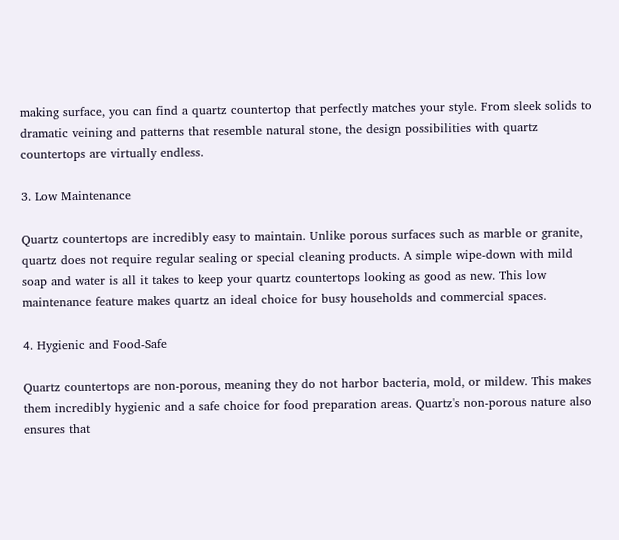making surface, you can find a quartz countertop that perfectly matches your style. From sleek solids to dramatic veining and patterns that resemble natural stone, the design possibilities with quartz countertops are virtually endless.

3. Low Maintenance

Quartz countertops are incredibly easy to maintain. Unlike porous surfaces such as marble or granite, quartz does not require regular sealing or special cleaning products. A simple wipe-down with mild soap and water is all it takes to keep your quartz countertops looking as good as new. This low maintenance feature makes quartz an ideal choice for busy households and commercial spaces.

4. Hygienic and Food-Safe

Quartz countertops are non-porous, meaning they do not harbor bacteria, mold, or mildew. This makes them incredibly hygienic and a safe choice for food preparation areas. Quartz's non-porous nature also ensures that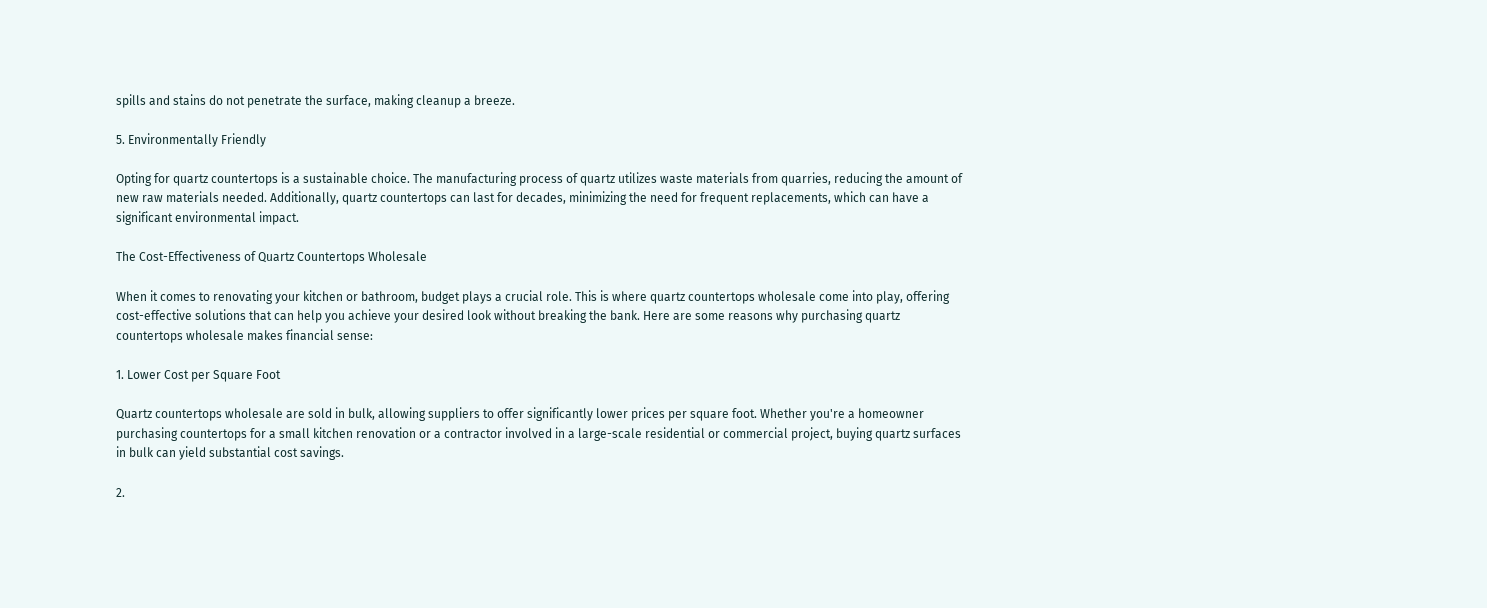spills and stains do not penetrate the surface, making cleanup a breeze.

5. Environmentally Friendly

Opting for quartz countertops is a sustainable choice. The manufacturing process of quartz utilizes waste materials from quarries, reducing the amount of new raw materials needed. Additionally, quartz countertops can last for decades, minimizing the need for frequent replacements, which can have a significant environmental impact.

The Cost-Effectiveness of Quartz Countertops Wholesale

When it comes to renovating your kitchen or bathroom, budget plays a crucial role. This is where quartz countertops wholesale come into play, offering cost-effective solutions that can help you achieve your desired look without breaking the bank. Here are some reasons why purchasing quartz countertops wholesale makes financial sense:

1. Lower Cost per Square Foot

Quartz countertops wholesale are sold in bulk, allowing suppliers to offer significantly lower prices per square foot. Whether you're a homeowner purchasing countertops for a small kitchen renovation or a contractor involved in a large-scale residential or commercial project, buying quartz surfaces in bulk can yield substantial cost savings.

2.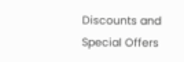Discounts and Special Offers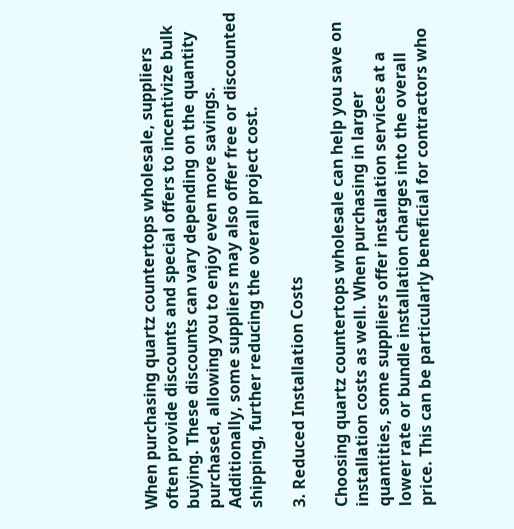When purchasing quartz countertops wholesale, suppliers often provide discounts and special offers to incentivize bulk buying. These discounts can vary depending on the quantity purchased, allowing you to enjoy even more savings. Additionally, some suppliers may also offer free or discounted shipping, further reducing the overall project cost.

3. Reduced Installation Costs

Choosing quartz countertops wholesale can help you save on installation costs as well. When purchasing in larger quantities, some suppliers offer installation services at a lower rate or bundle installation charges into the overall price. This can be particularly beneficial for contractors who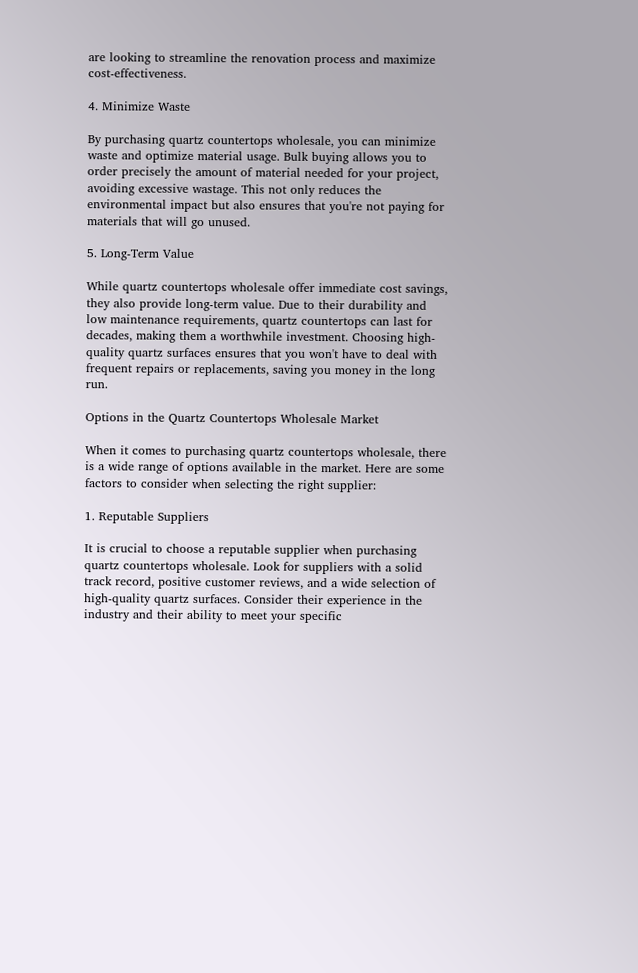are looking to streamline the renovation process and maximize cost-effectiveness.

4. Minimize Waste

By purchasing quartz countertops wholesale, you can minimize waste and optimize material usage. Bulk buying allows you to order precisely the amount of material needed for your project, avoiding excessive wastage. This not only reduces the environmental impact but also ensures that you're not paying for materials that will go unused.

5. Long-Term Value

While quartz countertops wholesale offer immediate cost savings, they also provide long-term value. Due to their durability and low maintenance requirements, quartz countertops can last for decades, making them a worthwhile investment. Choosing high-quality quartz surfaces ensures that you won't have to deal with frequent repairs or replacements, saving you money in the long run.

Options in the Quartz Countertops Wholesale Market

When it comes to purchasing quartz countertops wholesale, there is a wide range of options available in the market. Here are some factors to consider when selecting the right supplier:

1. Reputable Suppliers

It is crucial to choose a reputable supplier when purchasing quartz countertops wholesale. Look for suppliers with a solid track record, positive customer reviews, and a wide selection of high-quality quartz surfaces. Consider their experience in the industry and their ability to meet your specific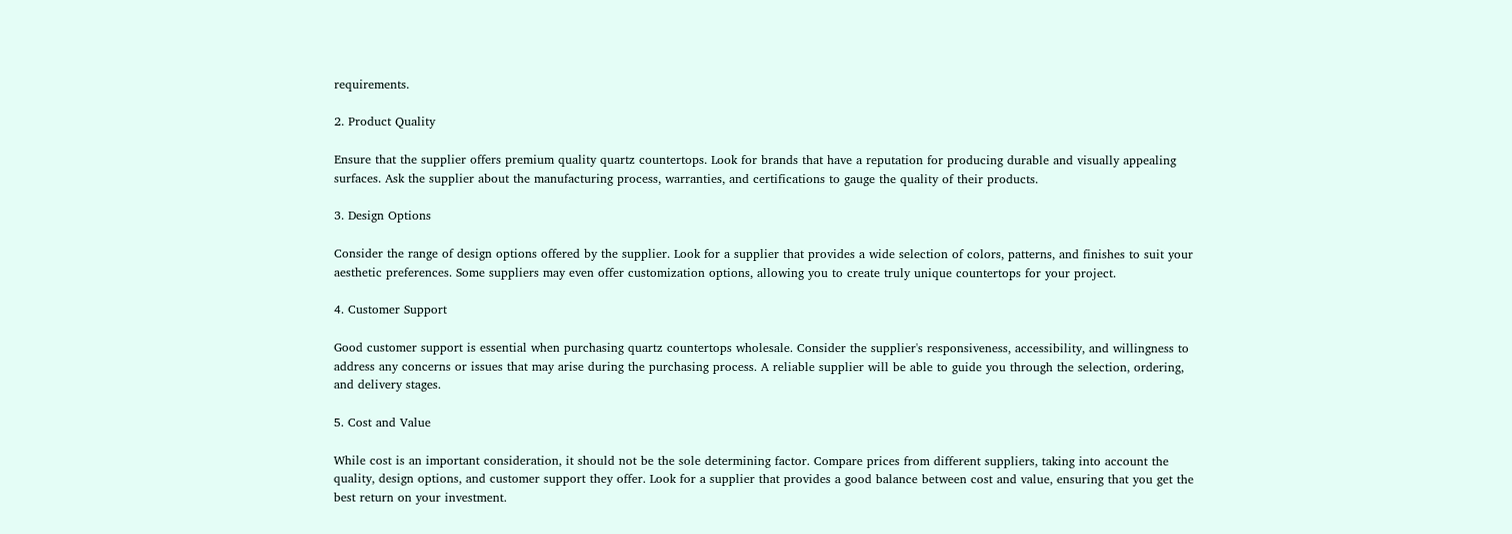requirements.

2. Product Quality

Ensure that the supplier offers premium quality quartz countertops. Look for brands that have a reputation for producing durable and visually appealing surfaces. Ask the supplier about the manufacturing process, warranties, and certifications to gauge the quality of their products.

3. Design Options

Consider the range of design options offered by the supplier. Look for a supplier that provides a wide selection of colors, patterns, and finishes to suit your aesthetic preferences. Some suppliers may even offer customization options, allowing you to create truly unique countertops for your project.

4. Customer Support

Good customer support is essential when purchasing quartz countertops wholesale. Consider the supplier's responsiveness, accessibility, and willingness to address any concerns or issues that may arise during the purchasing process. A reliable supplier will be able to guide you through the selection, ordering, and delivery stages.

5. Cost and Value

While cost is an important consideration, it should not be the sole determining factor. Compare prices from different suppliers, taking into account the quality, design options, and customer support they offer. Look for a supplier that provides a good balance between cost and value, ensuring that you get the best return on your investment.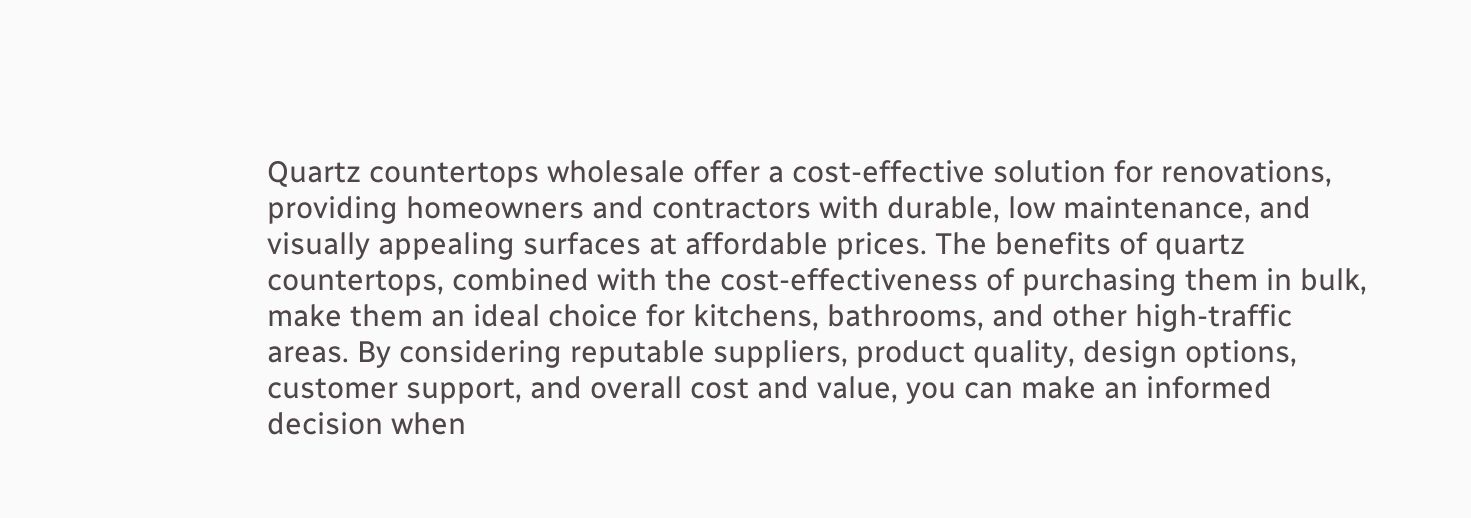Quartz countertops wholesale offer a cost-effective solution for renovations, providing homeowners and contractors with durable, low maintenance, and visually appealing surfaces at affordable prices. The benefits of quartz countertops, combined with the cost-effectiveness of purchasing them in bulk, make them an ideal choice for kitchens, bathrooms, and other high-traffic areas. By considering reputable suppliers, product quality, design options, customer support, and overall cost and value, you can make an informed decision when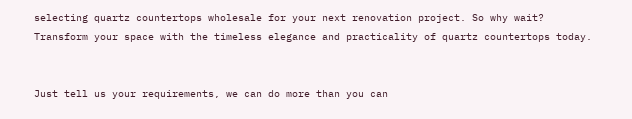selecting quartz countertops wholesale for your next renovation project. So why wait? Transform your space with the timeless elegance and practicality of quartz countertops today.


Just tell us your requirements, we can do more than you can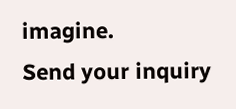imagine.
Send your inquiry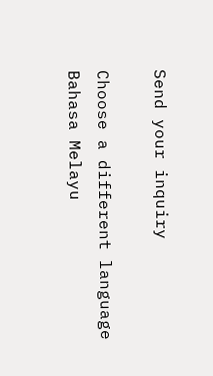Send your inquiry

Choose a different language
Bahasa Melayu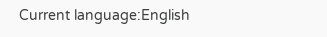Current language:English